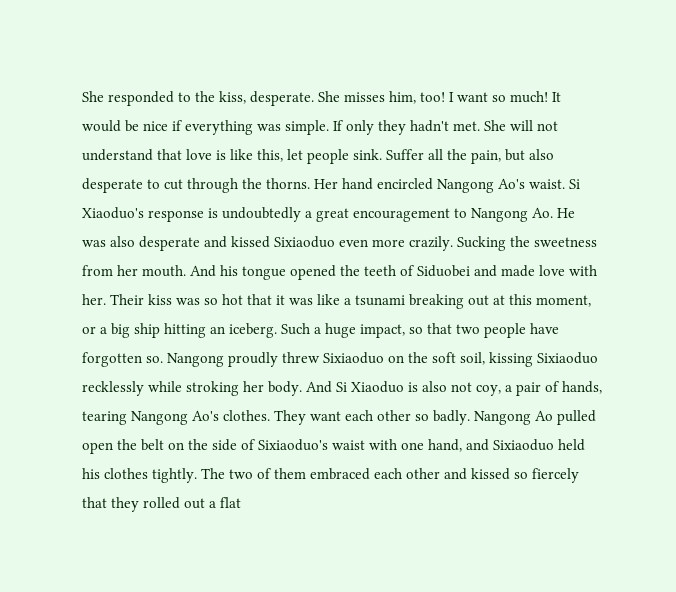She responded to the kiss, desperate. She misses him, too! I want so much! It would be nice if everything was simple. If only they hadn't met. She will not understand that love is like this, let people sink. Suffer all the pain, but also desperate to cut through the thorns. Her hand encircled Nangong Ao's waist. Si Xiaoduo's response is undoubtedly a great encouragement to Nangong Ao. He was also desperate and kissed Sixiaoduo even more crazily. Sucking the sweetness from her mouth. And his tongue opened the teeth of Siduobei and made love with her. Their kiss was so hot that it was like a tsunami breaking out at this moment, or a big ship hitting an iceberg. Such a huge impact, so that two people have forgotten so. Nangong proudly threw Sixiaoduo on the soft soil, kissing Sixiaoduo recklessly while stroking her body. And Si Xiaoduo is also not coy, a pair of hands, tearing Nangong Ao's clothes. They want each other so badly. Nangong Ao pulled open the belt on the side of Sixiaoduo's waist with one hand, and Sixiaoduo held his clothes tightly. The two of them embraced each other and kissed so fiercely that they rolled out a flat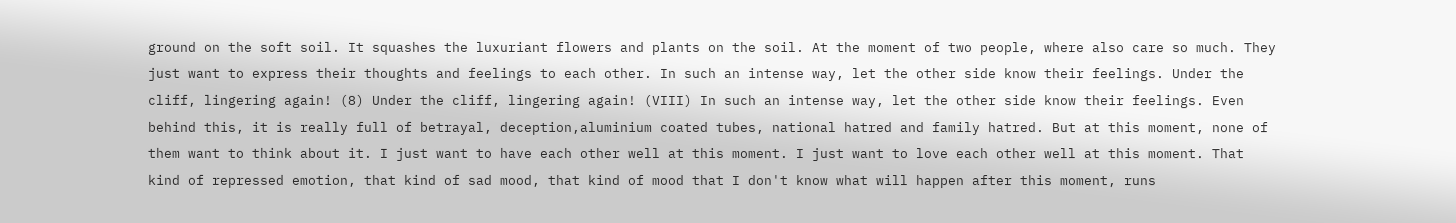ground on the soft soil. It squashes the luxuriant flowers and plants on the soil. At the moment of two people, where also care so much. They just want to express their thoughts and feelings to each other. In such an intense way, let the other side know their feelings. Under the cliff, lingering again! (8) Under the cliff, lingering again! (VIII) In such an intense way, let the other side know their feelings. Even behind this, it is really full of betrayal, deception,aluminium coated tubes, national hatred and family hatred. But at this moment, none of them want to think about it. I just want to have each other well at this moment. I just want to love each other well at this moment. That kind of repressed emotion, that kind of sad mood, that kind of mood that I don't know what will happen after this moment, runs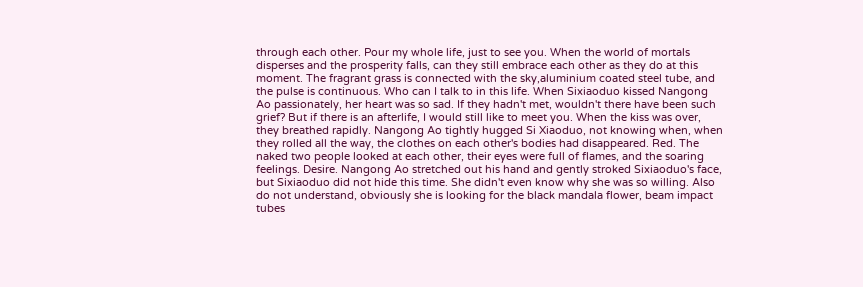through each other. Pour my whole life, just to see you. When the world of mortals disperses and the prosperity falls, can they still embrace each other as they do at this moment. The fragrant grass is connected with the sky,aluminium coated steel tube, and the pulse is continuous. Who can I talk to in this life. When Sixiaoduo kissed Nangong Ao passionately, her heart was so sad. If they hadn't met, wouldn't there have been such grief? But if there is an afterlife, I would still like to meet you. When the kiss was over, they breathed rapidly. Nangong Ao tightly hugged Si Xiaoduo, not knowing when, when they rolled all the way, the clothes on each other's bodies had disappeared. Red. The naked two people looked at each other, their eyes were full of flames, and the soaring feelings. Desire. Nangong Ao stretched out his hand and gently stroked Sixiaoduo's face, but Sixiaoduo did not hide this time. She didn't even know why she was so willing. Also do not understand, obviously she is looking for the black mandala flower, beam impact tubes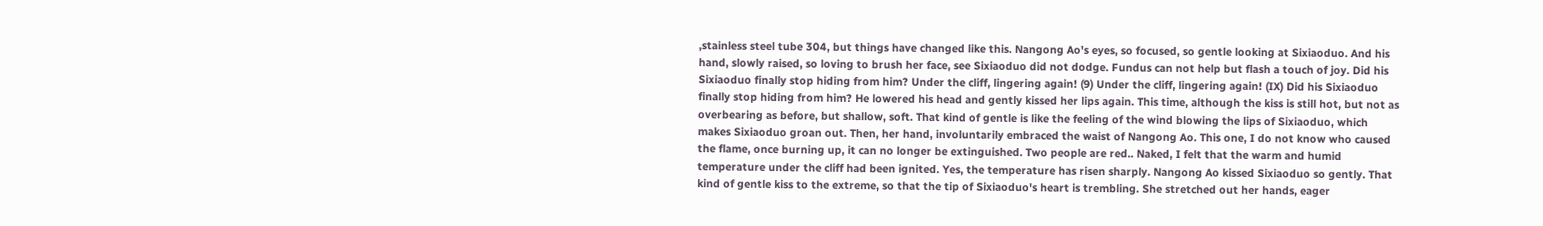,stainless steel tube 304, but things have changed like this. Nangong Ao's eyes, so focused, so gentle looking at Sixiaoduo. And his hand, slowly raised, so loving to brush her face, see Sixiaoduo did not dodge. Fundus can not help but flash a touch of joy. Did his Sixiaoduo finally stop hiding from him? Under the cliff, lingering again! (9) Under the cliff, lingering again! (IX) Did his Sixiaoduo finally stop hiding from him? He lowered his head and gently kissed her lips again. This time, although the kiss is still hot, but not as overbearing as before, but shallow, soft. That kind of gentle is like the feeling of the wind blowing the lips of Sixiaoduo, which makes Sixiaoduo groan out. Then, her hand, involuntarily embraced the waist of Nangong Ao. This one, I do not know who caused the flame, once burning up, it can no longer be extinguished. Two people are red.. Naked, I felt that the warm and humid temperature under the cliff had been ignited. Yes, the temperature has risen sharply. Nangong Ao kissed Sixiaoduo so gently. That kind of gentle kiss to the extreme, so that the tip of Sixiaoduo's heart is trembling. She stretched out her hands, eager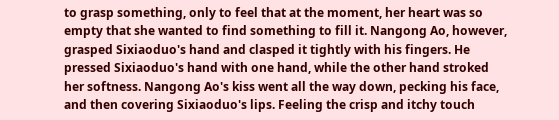to grasp something, only to feel that at the moment, her heart was so empty that she wanted to find something to fill it. Nangong Ao, however, grasped Sixiaoduo's hand and clasped it tightly with his fingers. He pressed Sixiaoduo's hand with one hand, while the other hand stroked her softness. Nangong Ao's kiss went all the way down, pecking his face, and then covering Sixiaoduo's lips. Feeling the crisp and itchy touch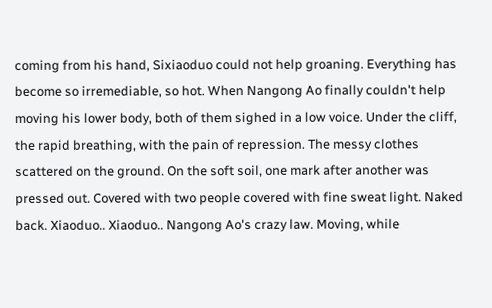coming from his hand, Sixiaoduo could not help groaning. Everything has become so irremediable, so hot. When Nangong Ao finally couldn't help moving his lower body, both of them sighed in a low voice. Under the cliff, the rapid breathing, with the pain of repression. The messy clothes scattered on the ground. On the soft soil, one mark after another was pressed out. Covered with two people covered with fine sweat light. Naked back. Xiaoduo.. Xiaoduo.. Nangong Ao's crazy law. Moving, while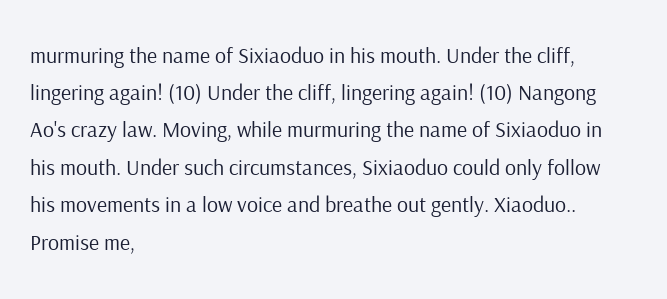murmuring the name of Sixiaoduo in his mouth. Under the cliff, lingering again! (10) Under the cliff, lingering again! (10) Nangong Ao's crazy law. Moving, while murmuring the name of Sixiaoduo in his mouth. Under such circumstances, Sixiaoduo could only follow his movements in a low voice and breathe out gently. Xiaoduo.. Promise me,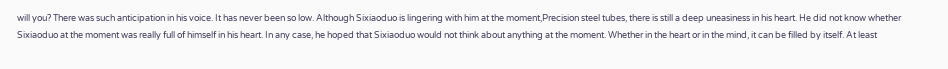will you? There was such anticipation in his voice. It has never been so low. Although Sixiaoduo is lingering with him at the moment,Precision steel tubes, there is still a deep uneasiness in his heart. He did not know whether Sixiaoduo at the moment was really full of himself in his heart. In any case, he hoped that Sixiaoduo would not think about anything at the moment. Whether in the heart or in the mind, it can be filled by itself. At least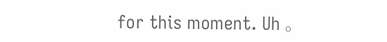for this moment. Uh 。